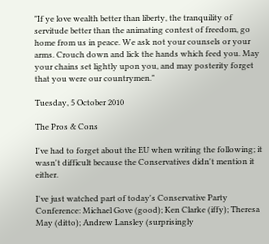"If ye love wealth better than liberty, the tranquility of servitude better than the animating contest of freedom, go home from us in peace. We ask not your counsels or your arms. Crouch down and lick the hands which feed you. May your chains set lightly upon you, and may posterity forget that you were our countrymen."

Tuesday, 5 October 2010

The Pros & Cons

I've had to forget about the EU when writing the following; it wasn't difficult because the Conservatives didn't mention it either.

I've just watched part of today's Conservative Party Conference: Michael Gove (good); Ken Clarke (iffy); Theresa May (ditto); Andrew Lansley (surprisingly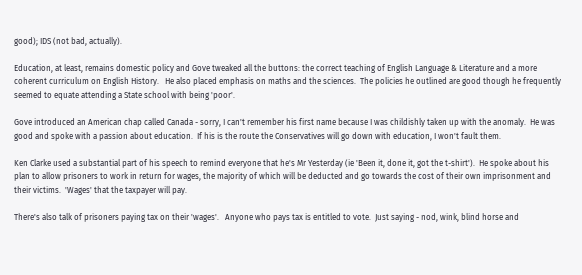good); IDS (not bad, actually).

Education, at least, remains domestic policy and Gove tweaked all the buttons: the correct teaching of English Language & Literature and a more coherent curriculum on English History.   He also placed emphasis on maths and the sciences.  The policies he outlined are good though he frequently seemed to equate attending a State school with being 'poor'.

Gove introduced an American chap called Canada - sorry, I can't remember his first name because I was childishly taken up with the anomaly.  He was good and spoke with a passion about education.  If his is the route the Conservatives will go down with education, I won't fault them.

Ken Clarke used a substantial part of his speech to remind everyone that he's Mr Yesterday (ie 'Been it, done it, got the t-shirt').  He spoke about his plan to allow prisoners to work in return for wages, the majority of which will be deducted and go towards the cost of their own imprisonment and their victims.  'Wages' that the taxpayer will pay.

There's also talk of prisoners paying tax on their 'wages'.   Anyone who pays tax is entitled to vote.  Just saying - nod, wink, blind horse and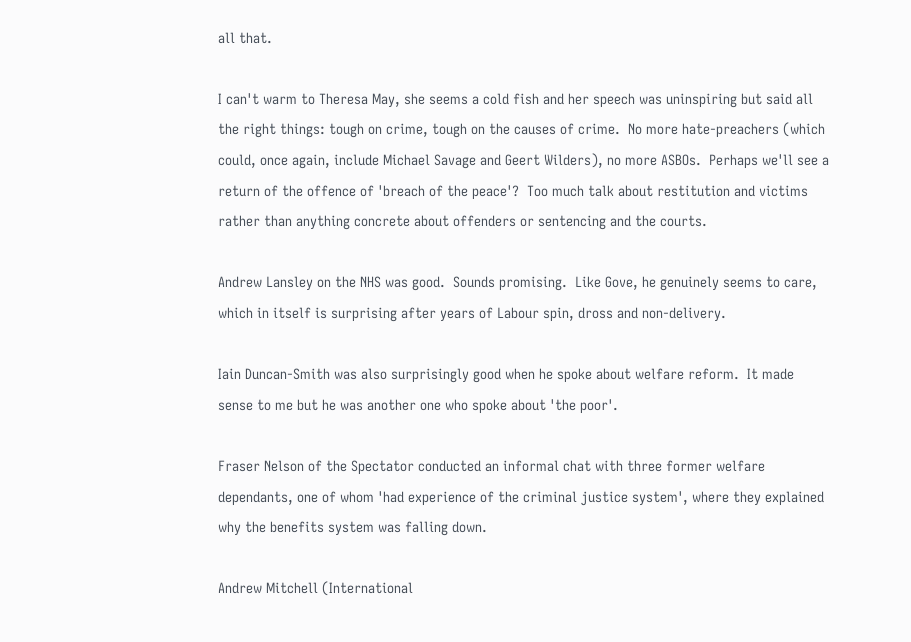all that.

I can't warm to Theresa May, she seems a cold fish and her speech was uninspiring but said all the right things: tough on crime, tough on the causes of crime.  No more hate-preachers (which could, once again, include Michael Savage and Geert Wilders), no more ASBOs.  Perhaps we'll see a return of the offence of 'breach of the peace'?  Too much talk about restitution and victims rather than anything concrete about offenders or sentencing and the courts.

Andrew Lansley on the NHS was good.  Sounds promising.  Like Gove, he genuinely seems to care, which in itself is surprising after years of Labour spin, dross and non-delivery.

Iain Duncan-Smith was also surprisingly good when he spoke about welfare reform.  It made sense to me but he was another one who spoke about 'the poor'.

Fraser Nelson of the Spectator conducted an informal chat with three former welfare dependants, one of whom 'had experience of the criminal justice system', where they explained why the benefits system was falling down.

Andrew Mitchell (International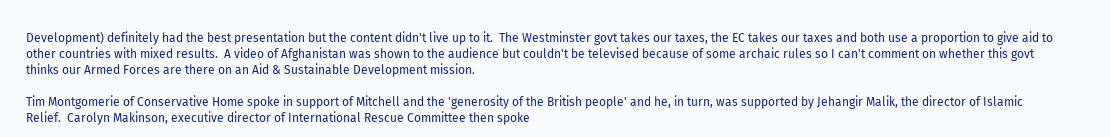Development) definitely had the best presentation but the content didn't live up to it.  The Westminster govt takes our taxes, the EC takes our taxes and both use a proportion to give aid to other countries with mixed results.  A video of Afghanistan was shown to the audience but couldn't be televised because of some archaic rules so I can't comment on whether this govt thinks our Armed Forces are there on an Aid & Sustainable Development mission.

Tim Montgomerie of Conservative Home spoke in support of Mitchell and the 'generosity of the British people' and he, in turn, was supported by Jehangir Malik, the director of Islamic Relief.  Carolyn Makinson, executive director of International Rescue Committee then spoke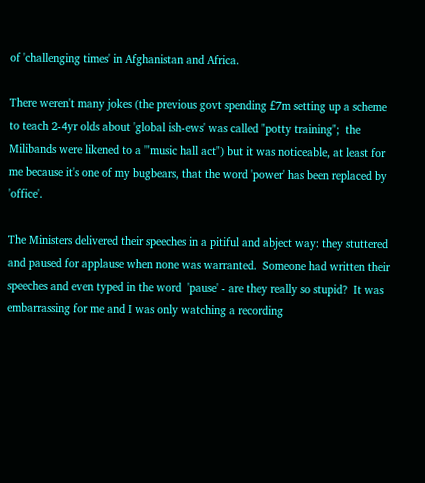of 'challenging times' in Afghanistan and Africa.

There weren't many jokes (the previous govt spending £7m setting up a scheme to teach 2-4yr olds about 'global ish-ews' was called "potty training";  the Milibands were likened to a '"music hall act") but it was noticeable, at least for me because it's one of my bugbears, that the word 'power' has been replaced by 'office'.

The Ministers delivered their speeches in a pitiful and abject way: they stuttered and paused for applause when none was warranted.  Someone had written their speeches and even typed in the word  'pause' - are they really so stupid?  It was embarrassing for me and I was only watching a recording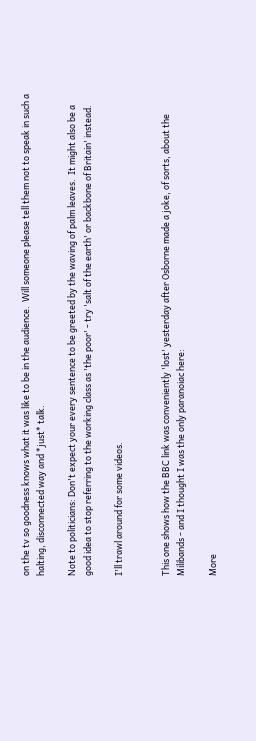on the tv so goodness knows what it was like to be in the audience.  Will someone please tell them not to speak in such a halting, disconnected way and *just* talk.

Note to politicians: Don't expect your every sentence to be greeted by the waving of palm leaves.  It might also be a good idea to stop referring to the working class as 'the poor' - try 'salt of the earth' or backbone of Britain' instead.

I'll trawl around for some videos.


This one shows how the BBC link was conveniently 'lost' yesterday after Osborne made a joke, of sorts, about the Milibands - and I thought I was the only paranoiac here:

More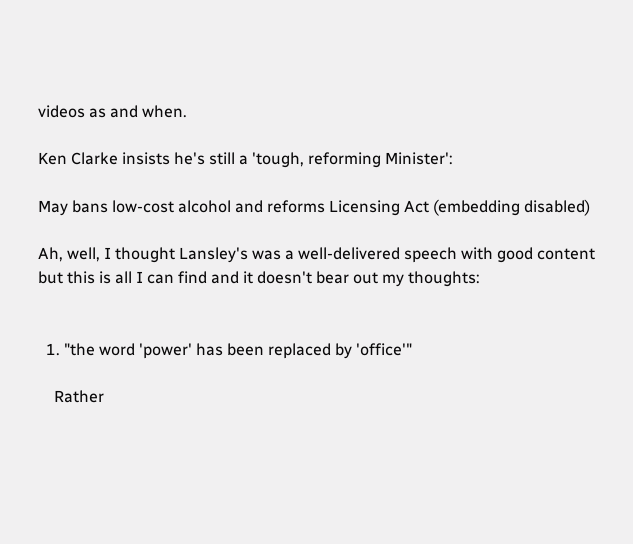videos as and when.

Ken Clarke insists he's still a 'tough, reforming Minister':

May bans low-cost alcohol and reforms Licensing Act (embedding disabled)

Ah, well, I thought Lansley's was a well-delivered speech with good content but this is all I can find and it doesn't bear out my thoughts:


  1. "the word 'power' has been replaced by 'office'"

    Rather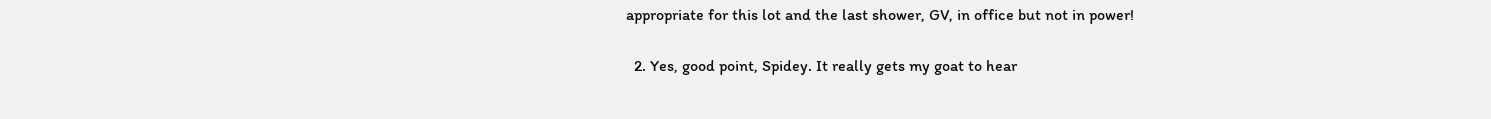appropriate for this lot and the last shower, GV, in office but not in power!

  2. Yes, good point, Spidey. It really gets my goat to hear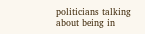politicians talking about being in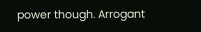power though. Arrogant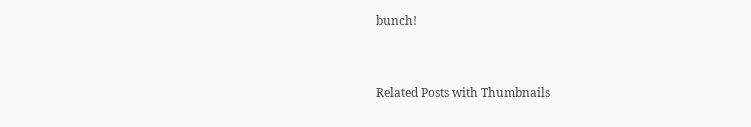bunch!


Related Posts with Thumbnails